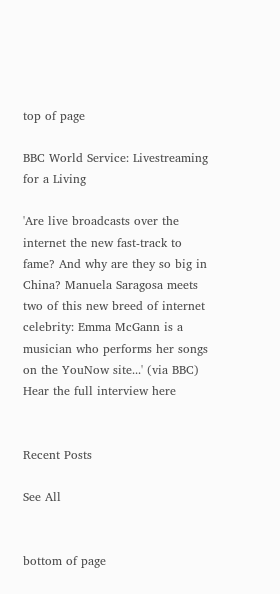top of page

BBC World Service: Livestreaming for a Living

'Are live broadcasts over the internet the new fast-track to fame? And why are they so big in China? Manuela Saragosa meets two of this new breed of internet celebrity: Emma McGann is a musician who performs her songs on the YouNow site...' (via BBC) Hear the full interview here


Recent Posts

See All


bottom of page